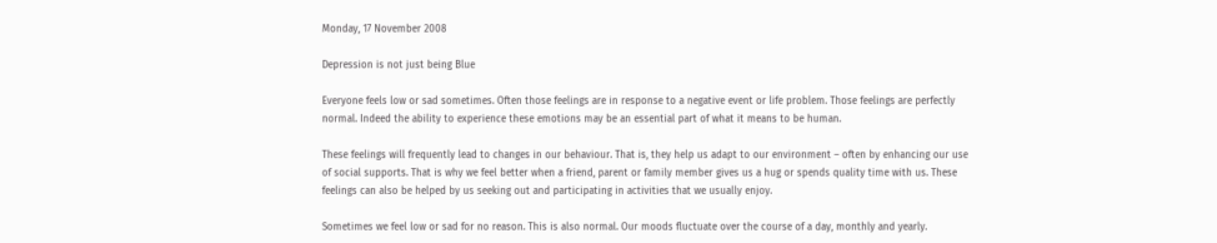Monday, 17 November 2008

Depression is not just being Blue

Everyone feels low or sad sometimes. Often those feelings are in response to a negative event or life problem. Those feelings are perfectly normal. Indeed the ability to experience these emotions may be an essential part of what it means to be human.

These feelings will frequently lead to changes in our behaviour. That is, they help us adapt to our environment – often by enhancing our use of social supports. That is why we feel better when a friend, parent or family member gives us a hug or spends quality time with us. These feelings can also be helped by us seeking out and participating in activities that we usually enjoy.

Sometimes we feel low or sad for no reason. This is also normal. Our moods fluctuate over the course of a day, monthly and yearly.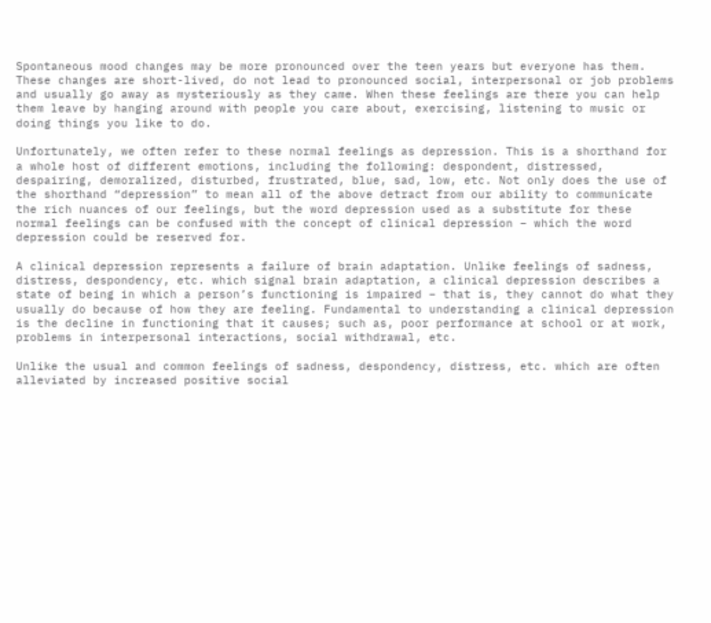Spontaneous mood changes may be more pronounced over the teen years but everyone has them. These changes are short-lived, do not lead to pronounced social, interpersonal or job problems and usually go away as mysteriously as they came. When these feelings are there you can help them leave by hanging around with people you care about, exercising, listening to music or doing things you like to do.

Unfortunately, we often refer to these normal feelings as depression. This is a shorthand for a whole host of different emotions, including the following: despondent, distressed, despairing, demoralized, disturbed, frustrated, blue, sad, low, etc. Not only does the use of the shorthand “depression” to mean all of the above detract from our ability to communicate the rich nuances of our feelings, but the word depression used as a substitute for these normal feelings can be confused with the concept of clinical depression – which the word depression could be reserved for.

A clinical depression represents a failure of brain adaptation. Unlike feelings of sadness, distress, despondency, etc. which signal brain adaptation, a clinical depression describes a state of being in which a person’s functioning is impaired – that is, they cannot do what they usually do because of how they are feeling. Fundamental to understanding a clinical depression is the decline in functioning that it causes; such as, poor performance at school or at work, problems in interpersonal interactions, social withdrawal, etc.

Unlike the usual and common feelings of sadness, despondency, distress, etc. which are often alleviated by increased positive social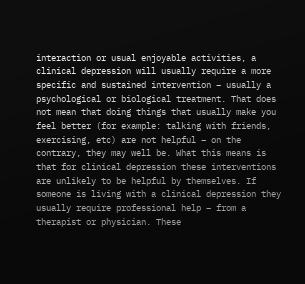interaction or usual enjoyable activities, a clinical depression will usually require a more specific and sustained intervention – usually a psychological or biological treatment. That does not mean that doing things that usually make you feel better (for example: talking with friends, exercising, etc) are not helpful – on the contrary, they may well be. What this means is that for clinical depression these interventions are unlikely to be helpful by themselves. If someone is living with a clinical depression they usually require professional help – from a therapist or physician. These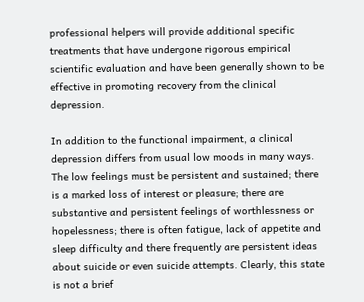professional helpers will provide additional specific treatments that have undergone rigorous empirical scientific evaluation and have been generally shown to be effective in promoting recovery from the clinical depression.

In addition to the functional impairment, a clinical depression differs from usual low moods in many ways. The low feelings must be persistent and sustained; there is a marked loss of interest or pleasure; there are substantive and persistent feelings of worthlessness or hopelessness; there is often fatigue, lack of appetite and sleep difficulty and there frequently are persistent ideas about suicide or even suicide attempts. Clearly, this state is not a brief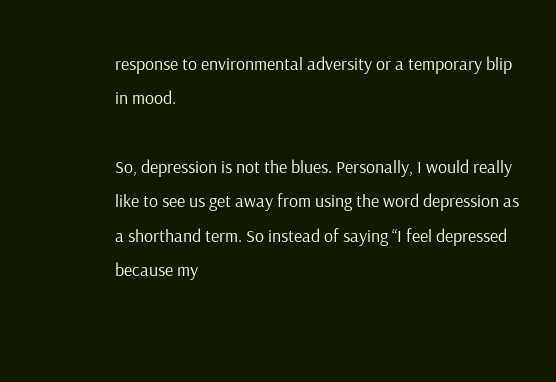response to environmental adversity or a temporary blip in mood.

So, depression is not the blues. Personally, I would really like to see us get away from using the word depression as a shorthand term. So instead of saying “I feel depressed because my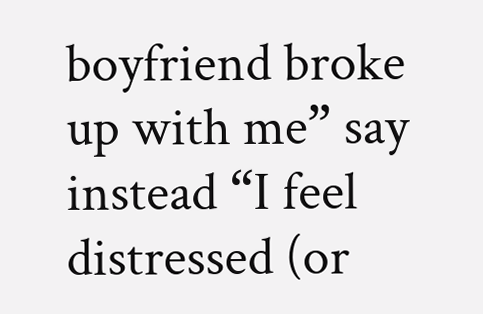boyfriend broke up with me” say instead “I feel distressed (or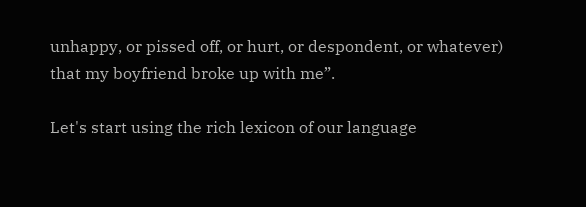unhappy, or pissed off, or hurt, or despondent, or whatever) that my boyfriend broke up with me”.

Let's start using the rich lexicon of our language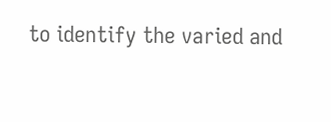to identify the varied and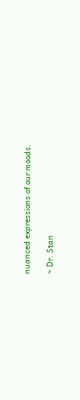nuanced expressions of our moods.

~ Dr. Stan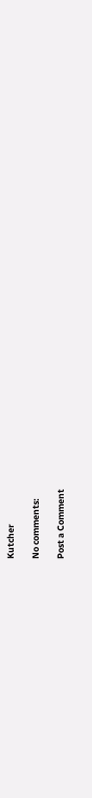Kutcher

No comments:

Post a Comment